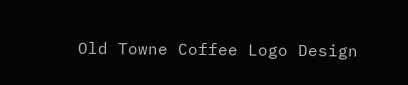Old Towne Coffee Logo Design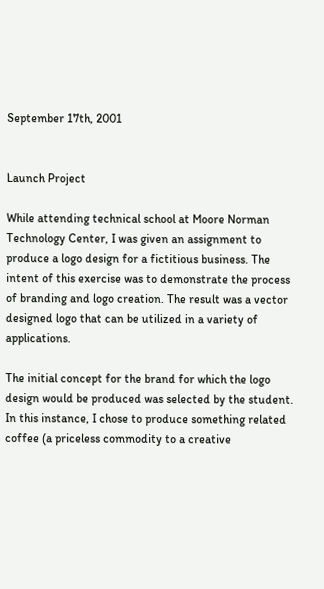September 17th, 2001


Launch Project

While attending technical school at Moore Norman Technology Center, I was given an assignment to produce a logo design for a fictitious business. The intent of this exercise was to demonstrate the process of branding and logo creation. The result was a vector designed logo that can be utilized in a variety of applications.

The initial concept for the brand for which the logo design would be produced was selected by the student. In this instance, I chose to produce something related coffee (a priceless commodity to a creative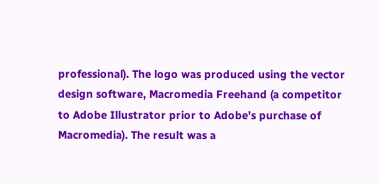professional). The logo was produced using the vector design software, Macromedia Freehand (a competitor to Adobe Illustrator prior to Adobe’s purchase of Macromedia). The result was a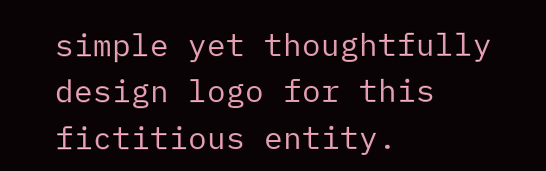simple yet thoughtfully design logo for this fictitious entity.